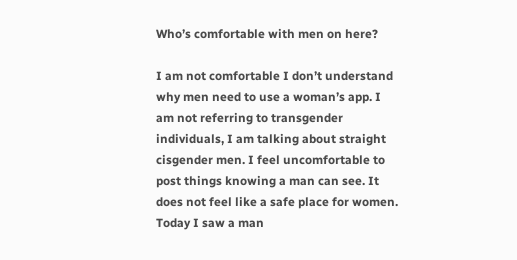Who’s comfortable with men on here?

I am not comfortable I don’t understand why men need to use a woman’s app. I am not referring to transgender individuals, I am talking about straight cisgender men. I feel uncomfortable to post things knowing a man can see. It does not feel like a safe place for women. Today I saw a man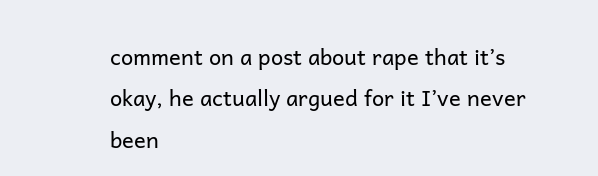comment on a post about rape that it’s okay, he actually argued for it I’ve never been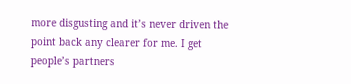more disgusting and it’s never driven the point back any clearer for me. I get people’s partners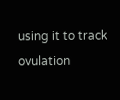using it to track ovulation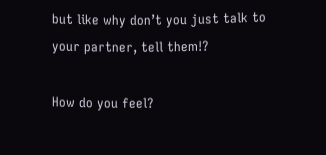but like why don’t you just talk to your partner, tell them!?

How do you feel?